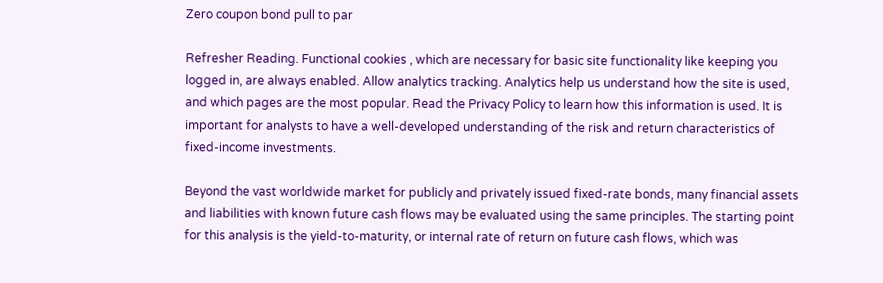Zero coupon bond pull to par

Refresher Reading. Functional cookies , which are necessary for basic site functionality like keeping you logged in, are always enabled. Allow analytics tracking. Analytics help us understand how the site is used, and which pages are the most popular. Read the Privacy Policy to learn how this information is used. It is important for analysts to have a well-developed understanding of the risk and return characteristics of fixed-income investments.

Beyond the vast worldwide market for publicly and privately issued fixed-rate bonds, many financial assets and liabilities with known future cash flows may be evaluated using the same principles. The starting point for this analysis is the yield-to-maturity, or internal rate of return on future cash flows, which was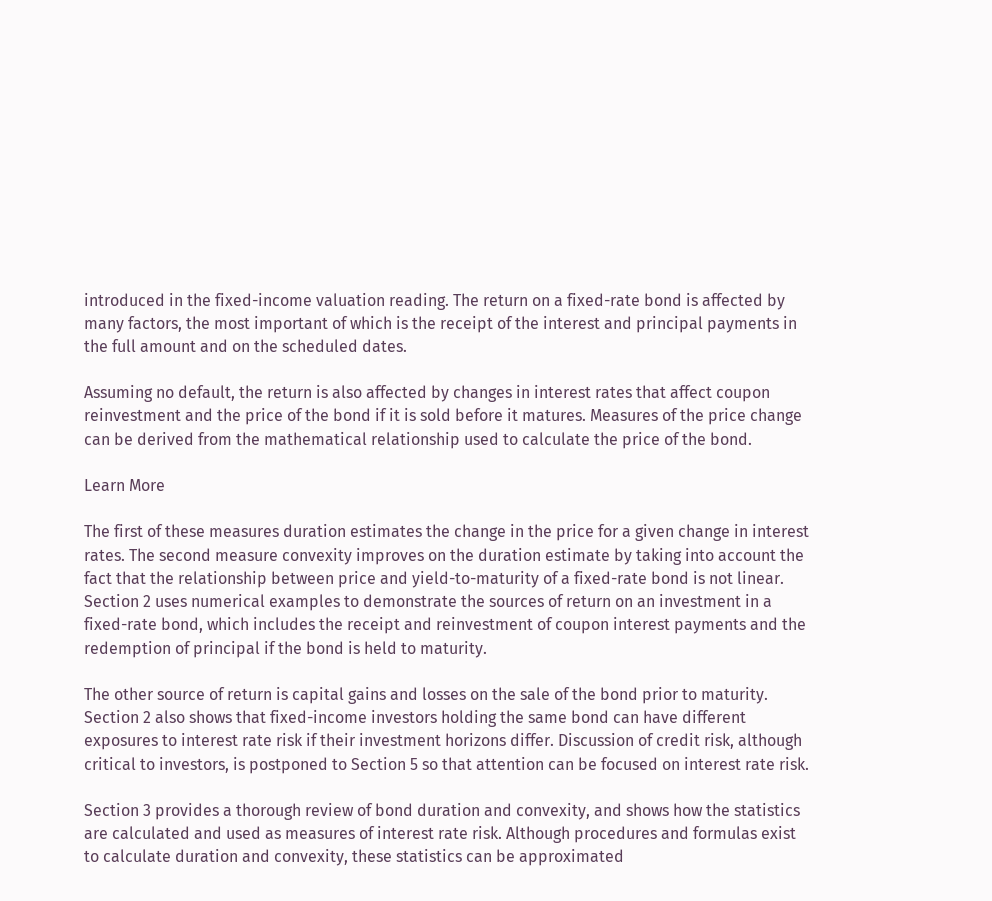introduced in the fixed-income valuation reading. The return on a fixed-rate bond is affected by many factors, the most important of which is the receipt of the interest and principal payments in the full amount and on the scheduled dates.

Assuming no default, the return is also affected by changes in interest rates that affect coupon reinvestment and the price of the bond if it is sold before it matures. Measures of the price change can be derived from the mathematical relationship used to calculate the price of the bond.

Learn More

The first of these measures duration estimates the change in the price for a given change in interest rates. The second measure convexity improves on the duration estimate by taking into account the fact that the relationship between price and yield-to-maturity of a fixed-rate bond is not linear. Section 2 uses numerical examples to demonstrate the sources of return on an investment in a fixed-rate bond, which includes the receipt and reinvestment of coupon interest payments and the redemption of principal if the bond is held to maturity.

The other source of return is capital gains and losses on the sale of the bond prior to maturity. Section 2 also shows that fixed-income investors holding the same bond can have different exposures to interest rate risk if their investment horizons differ. Discussion of credit risk, although critical to investors, is postponed to Section 5 so that attention can be focused on interest rate risk.

Section 3 provides a thorough review of bond duration and convexity, and shows how the statistics are calculated and used as measures of interest rate risk. Although procedures and formulas exist to calculate duration and convexity, these statistics can be approximated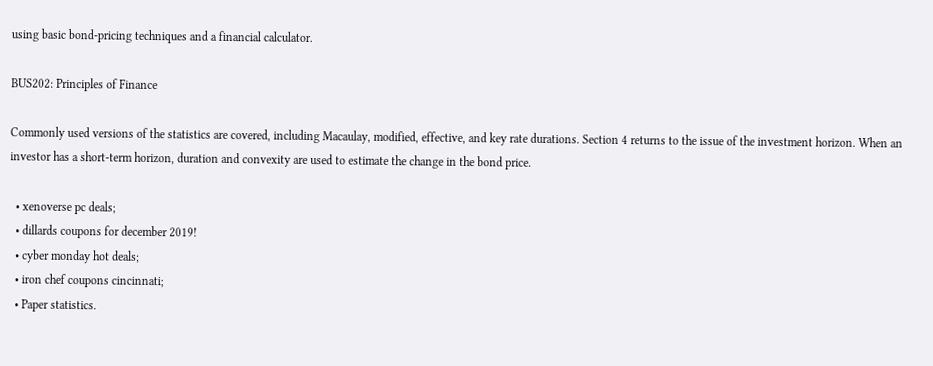using basic bond-pricing techniques and a financial calculator.

BUS202: Principles of Finance

Commonly used versions of the statistics are covered, including Macaulay, modified, effective, and key rate durations. Section 4 returns to the issue of the investment horizon. When an investor has a short-term horizon, duration and convexity are used to estimate the change in the bond price.

  • xenoverse pc deals;
  • dillards coupons for december 2019!
  • cyber monday hot deals;
  • iron chef coupons cincinnati;
  • Paper statistics.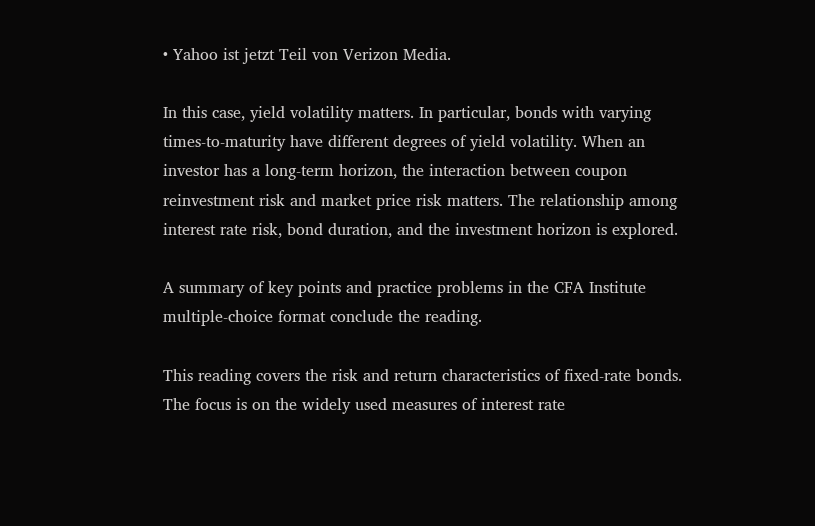• Yahoo ist jetzt Teil von Verizon Media.

In this case, yield volatility matters. In particular, bonds with varying times-to-maturity have different degrees of yield volatility. When an investor has a long-term horizon, the interaction between coupon reinvestment risk and market price risk matters. The relationship among interest rate risk, bond duration, and the investment horizon is explored.

A summary of key points and practice problems in the CFA Institute multiple-choice format conclude the reading.

This reading covers the risk and return characteristics of fixed-rate bonds. The focus is on the widely used measures of interest rate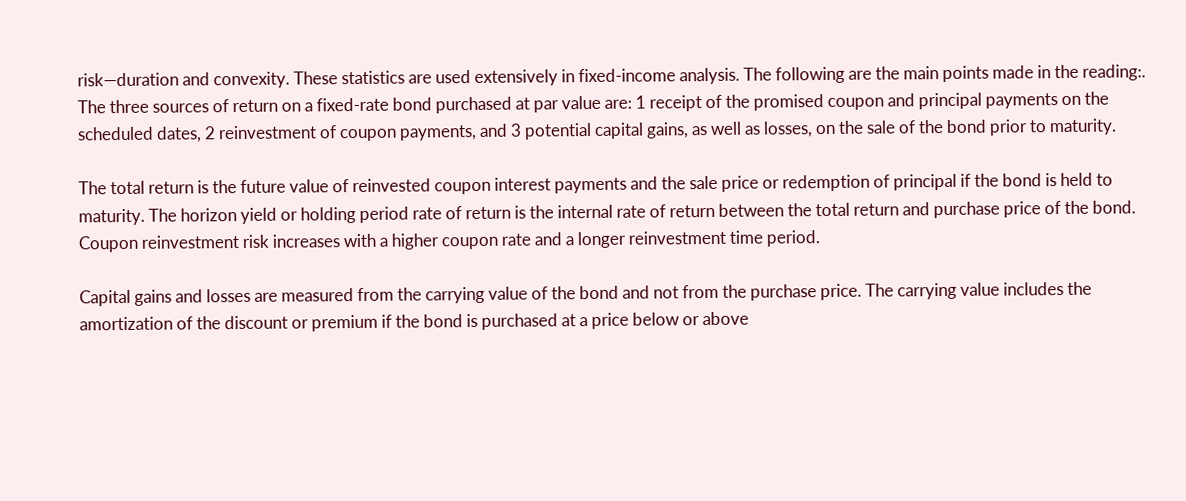risk—duration and convexity. These statistics are used extensively in fixed-income analysis. The following are the main points made in the reading:. The three sources of return on a fixed-rate bond purchased at par value are: 1 receipt of the promised coupon and principal payments on the scheduled dates, 2 reinvestment of coupon payments, and 3 potential capital gains, as well as losses, on the sale of the bond prior to maturity.

The total return is the future value of reinvested coupon interest payments and the sale price or redemption of principal if the bond is held to maturity. The horizon yield or holding period rate of return is the internal rate of return between the total return and purchase price of the bond. Coupon reinvestment risk increases with a higher coupon rate and a longer reinvestment time period.

Capital gains and losses are measured from the carrying value of the bond and not from the purchase price. The carrying value includes the amortization of the discount or premium if the bond is purchased at a price below or above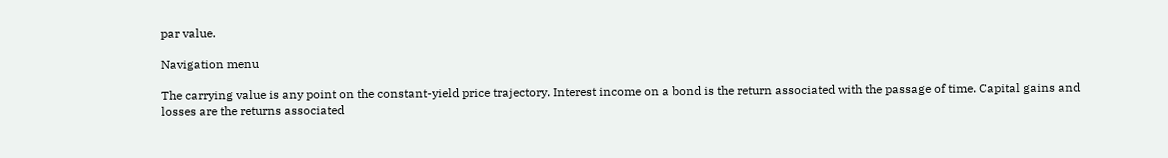par value.

Navigation menu

The carrying value is any point on the constant-yield price trajectory. Interest income on a bond is the return associated with the passage of time. Capital gains and losses are the returns associated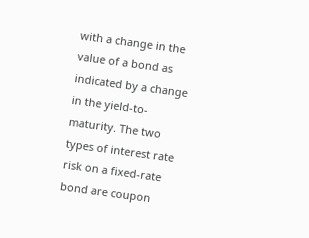with a change in the value of a bond as indicated by a change in the yield-to-maturity. The two types of interest rate risk on a fixed-rate bond are coupon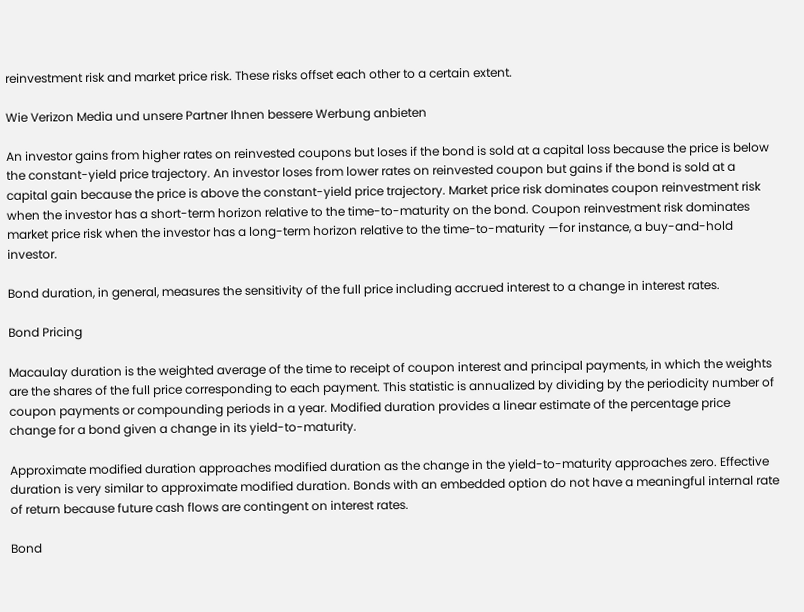reinvestment risk and market price risk. These risks offset each other to a certain extent.

Wie Verizon Media und unsere Partner Ihnen bessere Werbung anbieten

An investor gains from higher rates on reinvested coupons but loses if the bond is sold at a capital loss because the price is below the constant-yield price trajectory. An investor loses from lower rates on reinvested coupon but gains if the bond is sold at a capital gain because the price is above the constant-yield price trajectory. Market price risk dominates coupon reinvestment risk when the investor has a short-term horizon relative to the time-to-maturity on the bond. Coupon reinvestment risk dominates market price risk when the investor has a long-term horizon relative to the time-to-maturity —for instance, a buy-and-hold investor.

Bond duration, in general, measures the sensitivity of the full price including accrued interest to a change in interest rates.

Bond Pricing

Macaulay duration is the weighted average of the time to receipt of coupon interest and principal payments, in which the weights are the shares of the full price corresponding to each payment. This statistic is annualized by dividing by the periodicity number of coupon payments or compounding periods in a year. Modified duration provides a linear estimate of the percentage price change for a bond given a change in its yield-to-maturity.

Approximate modified duration approaches modified duration as the change in the yield-to-maturity approaches zero. Effective duration is very similar to approximate modified duration. Bonds with an embedded option do not have a meaningful internal rate of return because future cash flows are contingent on interest rates.

Bond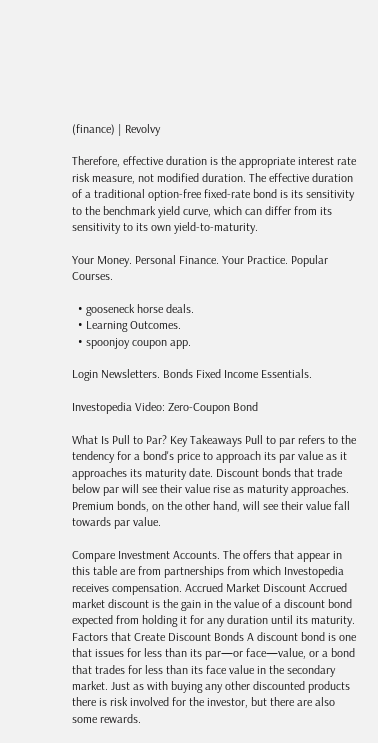(finance) | Revolvy

Therefore, effective duration is the appropriate interest rate risk measure, not modified duration. The effective duration of a traditional option-free fixed-rate bond is its sensitivity to the benchmark yield curve, which can differ from its sensitivity to its own yield-to-maturity.

Your Money. Personal Finance. Your Practice. Popular Courses.

  • gooseneck horse deals.
  • Learning Outcomes.
  • spoonjoy coupon app.

Login Newsletters. Bonds Fixed Income Essentials.

Investopedia Video: Zero-Coupon Bond

What Is Pull to Par? Key Takeaways Pull to par refers to the tendency for a bond's price to approach its par value as it approaches its maturity date. Discount bonds that trade below par will see their value rise as maturity approaches. Premium bonds, on the other hand, will see their value fall towards par value.

Compare Investment Accounts. The offers that appear in this table are from partnerships from which Investopedia receives compensation. Accrued Market Discount Accrued market discount is the gain in the value of a discount bond expected from holding it for any duration until its maturity. Factors that Create Discount Bonds A discount bond is one that issues for less than its par—or face—value, or a bond that trades for less than its face value in the secondary market. Just as with buying any other discounted products there is risk involved for the investor, but there are also some rewards.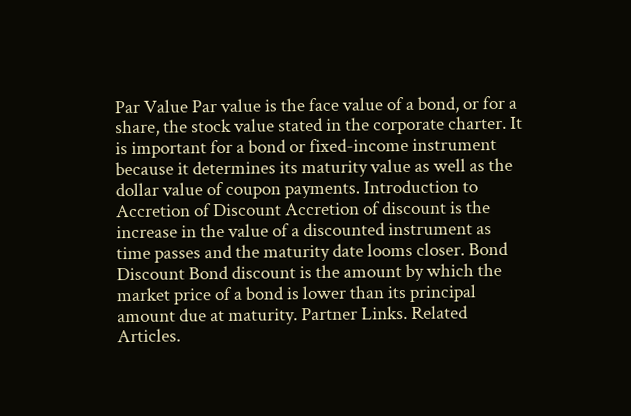Par Value Par value is the face value of a bond, or for a share, the stock value stated in the corporate charter. It is important for a bond or fixed-income instrument because it determines its maturity value as well as the dollar value of coupon payments. Introduction to Accretion of Discount Accretion of discount is the increase in the value of a discounted instrument as time passes and the maturity date looms closer. Bond Discount Bond discount is the amount by which the market price of a bond is lower than its principal amount due at maturity. Partner Links. Related Articles.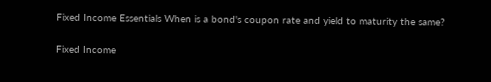Fixed Income Essentials When is a bond's coupon rate and yield to maturity the same?

Fixed Income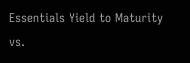Essentials Yield to Maturity vs.